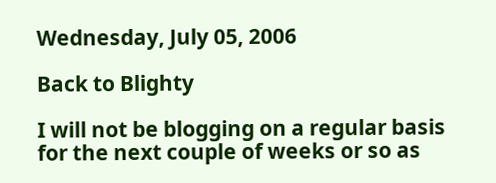Wednesday, July 05, 2006

Back to Blighty

I will not be blogging on a regular basis for the next couple of weeks or so as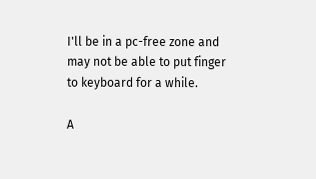I'll be in a pc-free zone and may not be able to put finger to keyboard for a while.

A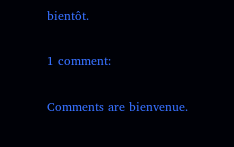bientôt.

1 comment:

Comments are bienvenue.